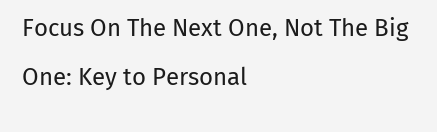Focus On The Next One, Not The Big One: Key to Personal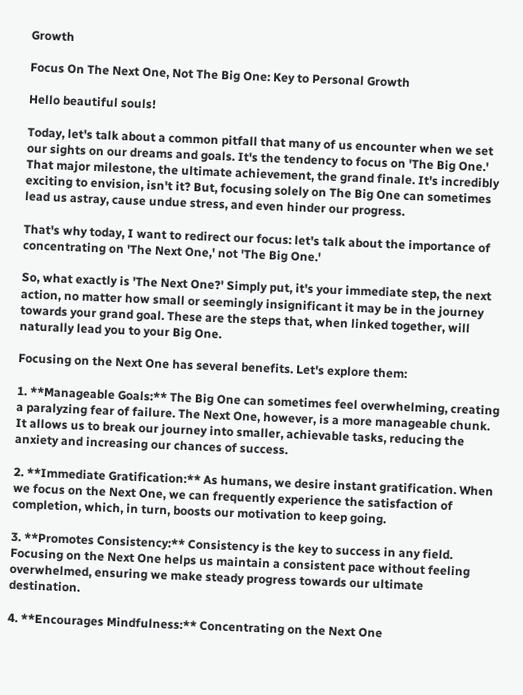Growth

Focus On The Next One, Not The Big One: Key to Personal Growth

Hello beautiful souls!

Today, let's talk about a common pitfall that many of us encounter when we set our sights on our dreams and goals. It's the tendency to focus on 'The Big One.' That major milestone, the ultimate achievement, the grand finale. It's incredibly exciting to envision, isn't it? But, focusing solely on The Big One can sometimes lead us astray, cause undue stress, and even hinder our progress.

That's why today, I want to redirect our focus: let's talk about the importance of concentrating on 'The Next One,' not 'The Big One.'

So, what exactly is 'The Next One?' Simply put, it's your immediate step, the next action, no matter how small or seemingly insignificant it may be in the journey towards your grand goal. These are the steps that, when linked together, will naturally lead you to your Big One.

Focusing on the Next One has several benefits. Let's explore them:

1. **Manageable Goals:** The Big One can sometimes feel overwhelming, creating a paralyzing fear of failure. The Next One, however, is a more manageable chunk. It allows us to break our journey into smaller, achievable tasks, reducing the anxiety and increasing our chances of success.

2. **Immediate Gratification:** As humans, we desire instant gratification. When we focus on the Next One, we can frequently experience the satisfaction of completion, which, in turn, boosts our motivation to keep going.

3. **Promotes Consistency:** Consistency is the key to success in any field. Focusing on the Next One helps us maintain a consistent pace without feeling overwhelmed, ensuring we make steady progress towards our ultimate destination.

4. **Encourages Mindfulness:** Concentrating on the Next One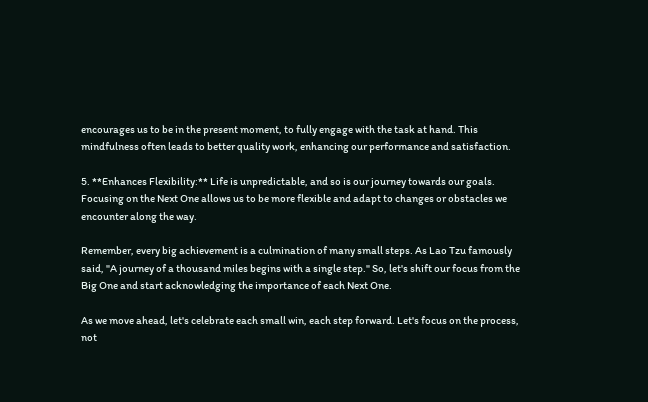encourages us to be in the present moment, to fully engage with the task at hand. This mindfulness often leads to better quality work, enhancing our performance and satisfaction.

5. **Enhances Flexibility:** Life is unpredictable, and so is our journey towards our goals. Focusing on the Next One allows us to be more flexible and adapt to changes or obstacles we encounter along the way.

Remember, every big achievement is a culmination of many small steps. As Lao Tzu famously said, "A journey of a thousand miles begins with a single step." So, let's shift our focus from the Big One and start acknowledging the importance of each Next One.

As we move ahead, let's celebrate each small win, each step forward. Let's focus on the process, not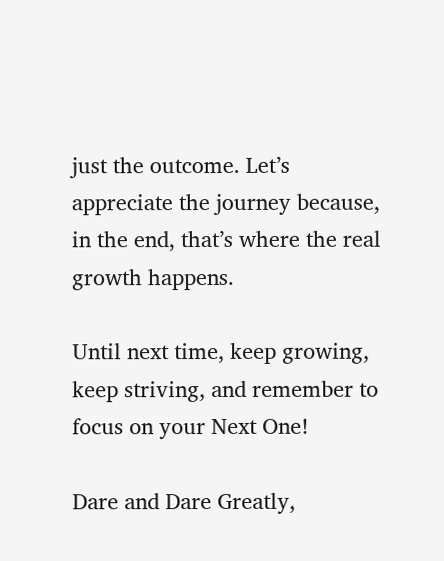just the outcome. Let’s appreciate the journey because, in the end, that’s where the real growth happens.

Until next time, keep growing, keep striving, and remember to focus on your Next One!

Dare and Dare Greatly,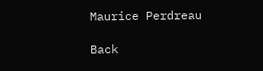Maurice Perdreau

Back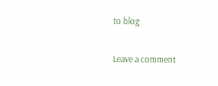to blog

Leave a comment